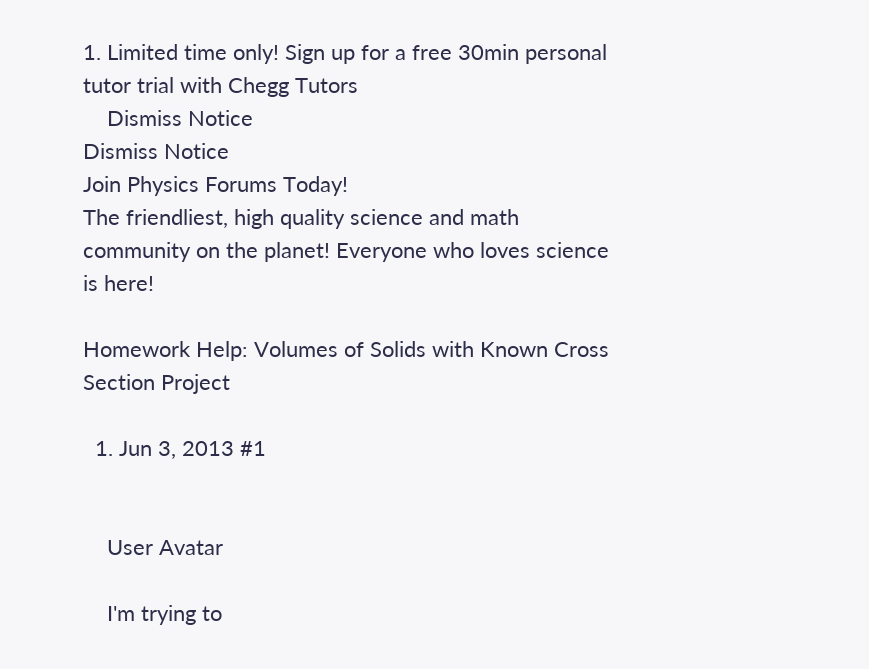1. Limited time only! Sign up for a free 30min personal tutor trial with Chegg Tutors
    Dismiss Notice
Dismiss Notice
Join Physics Forums Today!
The friendliest, high quality science and math community on the planet! Everyone who loves science is here!

Homework Help: Volumes of Solids with Known Cross Section Project

  1. Jun 3, 2013 #1


    User Avatar

    I'm trying to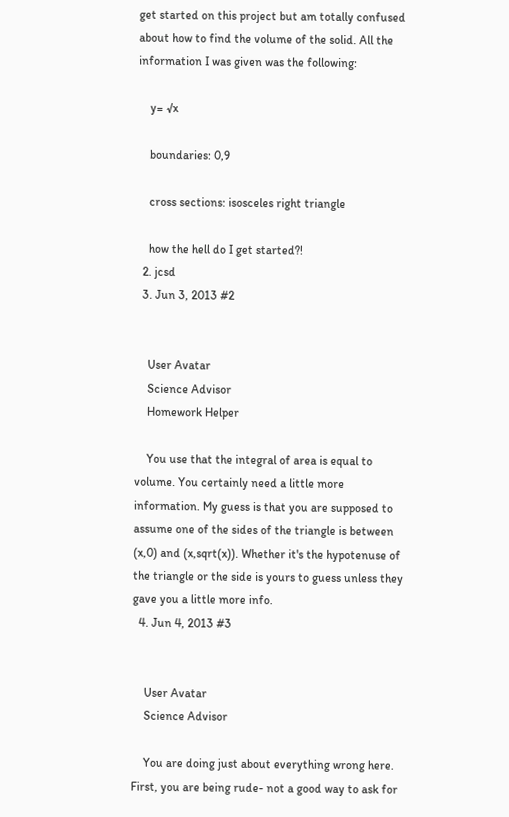get started on this project but am totally confused about how to find the volume of the solid. All the information I was given was the following:

    y= √x

    boundaries: 0,9

    cross sections: isosceles right triangle

    how the hell do I get started?!
  2. jcsd
  3. Jun 3, 2013 #2


    User Avatar
    Science Advisor
    Homework Helper

    You use that the integral of area is equal to volume. You certainly need a little more information. My guess is that you are supposed to assume one of the sides of the triangle is between (x,0) and (x,sqrt(x)). Whether it's the hypotenuse of the triangle or the side is yours to guess unless they gave you a little more info.
  4. Jun 4, 2013 #3


    User Avatar
    Science Advisor

    You are doing just about everything wrong here. First, you are being rude- not a good way to ask for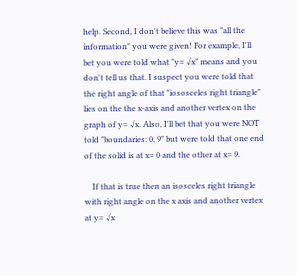help. Second, I don't believe this was "all the information" you were given! For example, I'll bet you were told what "y= √x" means and you don't tell us that. I suspect you were told that the right angle of that "iososceles right triangle" lies on the the x-axis and another vertex on the graph of y= √x. Also, I'll bet that you were NOT told "boundaries: 0, 9" but were told that one end of the solid is at x= 0 and the other at x= 9.

    If that is true then an isosceles right triangle with right angle on the x axis and another vertex at y= √x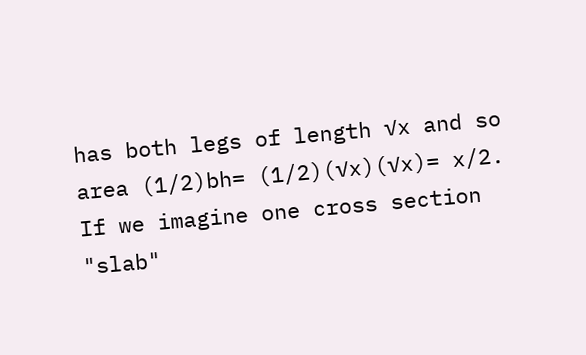has both legs of length √x and so area (1/2)bh= (1/2)(√x)(√x)= x/2. If we imagine one cross section "slab"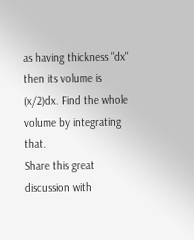as having thickness "dx" then its volume is (x/2)dx. Find the whole volume by integrating that.
Share this great discussion with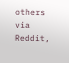others via Reddit,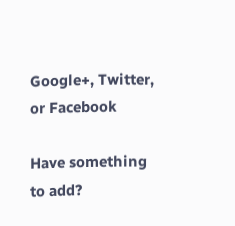Google+, Twitter, or Facebook

Have something to add?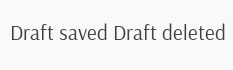Draft saved Draft deleted